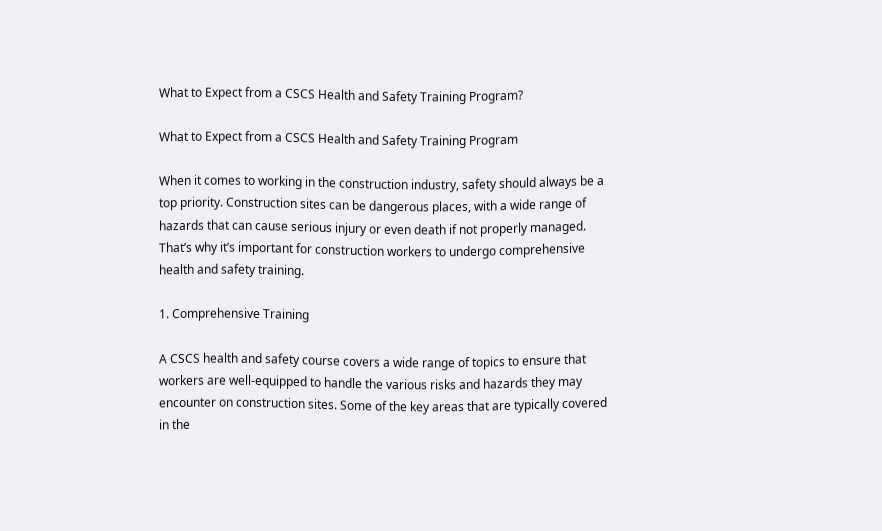What to Expect from a CSCS Health and Safety Training Program?

What to Expect from a CSCS Health and Safety Training Program

When it comes to working in the construction industry, safety should always be a top priority. Construction sites can be dangerous places, with a wide range of hazards that can cause serious injury or even death if not properly managed. That’s why it’s important for construction workers to undergo comprehensive health and safety training.

1. Comprehensive Training

A CSCS health and safety course covers a wide range of topics to ensure that workers are well-equipped to handle the various risks and hazards they may encounter on construction sites. Some of the key areas that are typically covered in the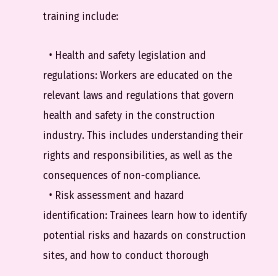training include:

  • Health and safety legislation and regulations: Workers are educated on the relevant laws and regulations that govern health and safety in the construction industry. This includes understanding their rights and responsibilities, as well as the consequences of non-compliance.
  • Risk assessment and hazard identification: Trainees learn how to identify potential risks and hazards on construction sites, and how to conduct thorough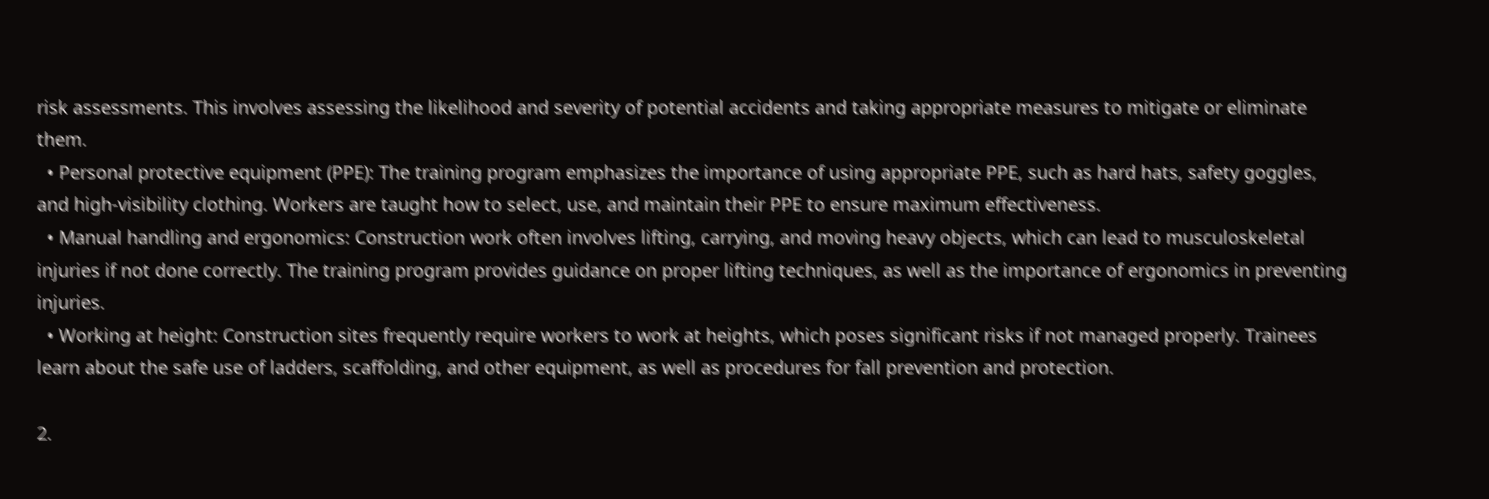risk assessments. This involves assessing the likelihood and severity of potential accidents and taking appropriate measures to mitigate or eliminate them.
  • Personal protective equipment (PPE): The training program emphasizes the importance of using appropriate PPE, such as hard hats, safety goggles, and high-visibility clothing. Workers are taught how to select, use, and maintain their PPE to ensure maximum effectiveness.
  • Manual handling and ergonomics: Construction work often involves lifting, carrying, and moving heavy objects, which can lead to musculoskeletal injuries if not done correctly. The training program provides guidance on proper lifting techniques, as well as the importance of ergonomics in preventing injuries.
  • Working at height: Construction sites frequently require workers to work at heights, which poses significant risks if not managed properly. Trainees learn about the safe use of ladders, scaffolding, and other equipment, as well as procedures for fall prevention and protection.

2.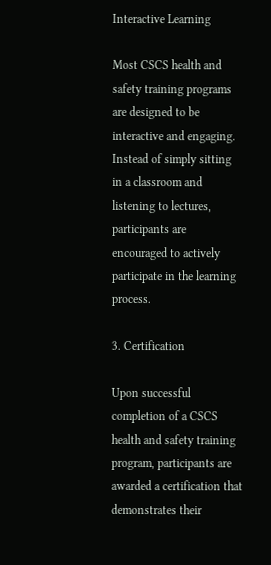Interactive Learning

Most CSCS health and safety training programs are designed to be interactive and engaging. Instead of simply sitting in a classroom and listening to lectures, participants are encouraged to actively participate in the learning process.

3. Certification

Upon successful completion of a CSCS health and safety training program, participants are awarded a certification that demonstrates their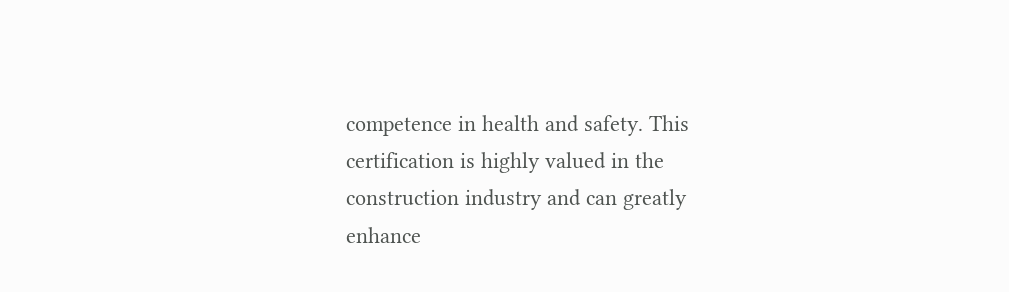competence in health and safety. This certification is highly valued in the construction industry and can greatly enhance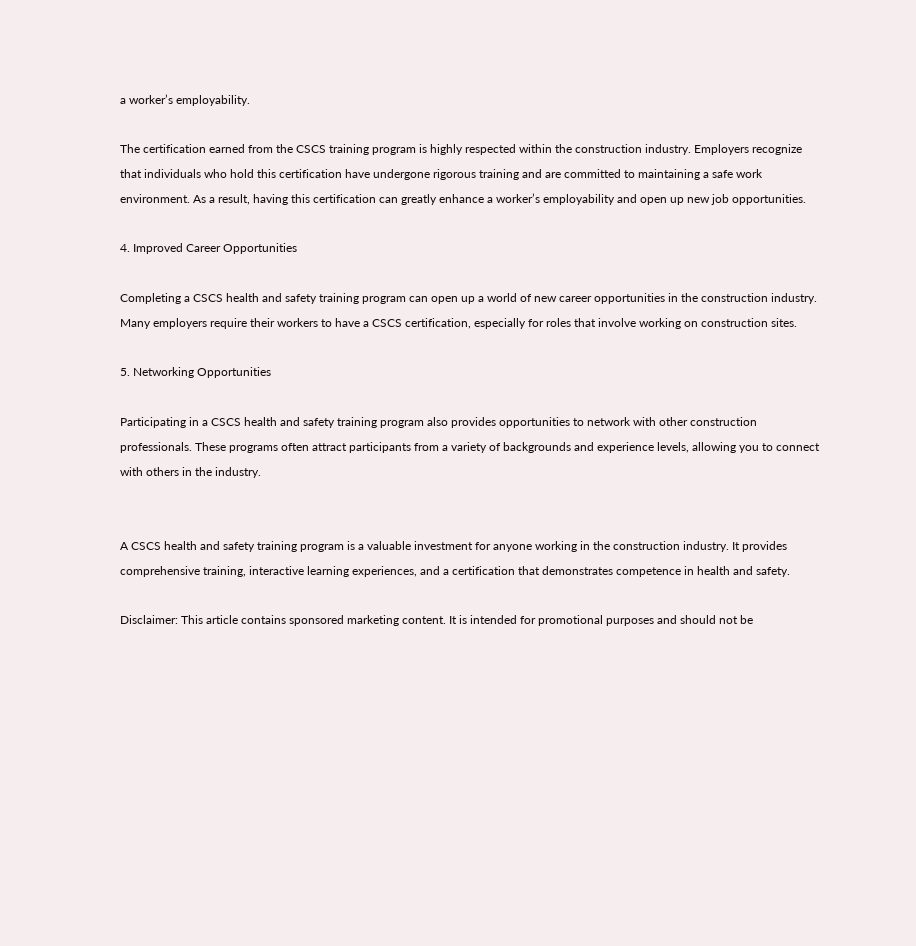a worker’s employability.

The certification earned from the CSCS training program is highly respected within the construction industry. Employers recognize that individuals who hold this certification have undergone rigorous training and are committed to maintaining a safe work environment. As a result, having this certification can greatly enhance a worker’s employability and open up new job opportunities.

4. Improved Career Opportunities

Completing a CSCS health and safety training program can open up a world of new career opportunities in the construction industry. Many employers require their workers to have a CSCS certification, especially for roles that involve working on construction sites.

5. Networking Opportunities

Participating in a CSCS health and safety training program also provides opportunities to network with other construction professionals. These programs often attract participants from a variety of backgrounds and experience levels, allowing you to connect with others in the industry.


A CSCS health and safety training program is a valuable investment for anyone working in the construction industry. It provides comprehensive training, interactive learning experiences, and a certification that demonstrates competence in health and safety.

Disclaimer: This article contains sponsored marketing content. It is intended for promotional purposes and should not be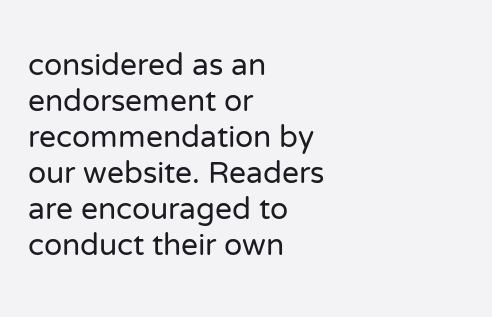considered as an endorsement or recommendation by our website. Readers are encouraged to conduct their own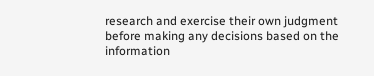research and exercise their own judgment before making any decisions based on the information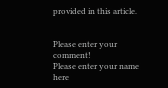provided in this article.


Please enter your comment!
Please enter your name here